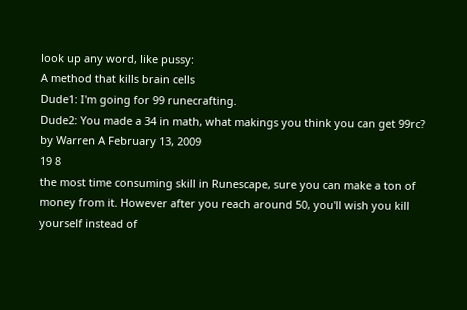look up any word, like pussy:
A method that kills brain cells
Dude1: I'm going for 99 runecrafting.
Dude2: You made a 34 in math, what makings you think you can get 99rc?
by Warren A February 13, 2009
19 8
the most time consuming skill in Runescape, sure you can make a ton of money from it. However after you reach around 50, you'll wish you kill yourself instead of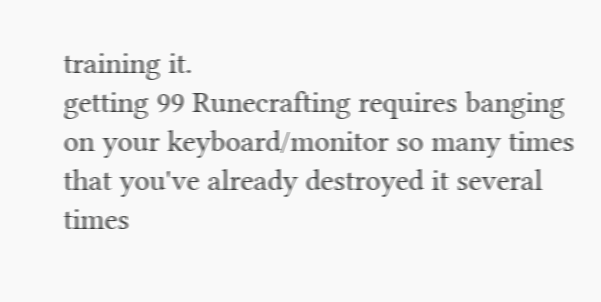training it.
getting 99 Runecrafting requires banging on your keyboard/monitor so many times that you've already destroyed it several times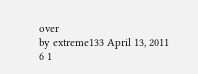over
by extreme133 April 13, 2011
6 1